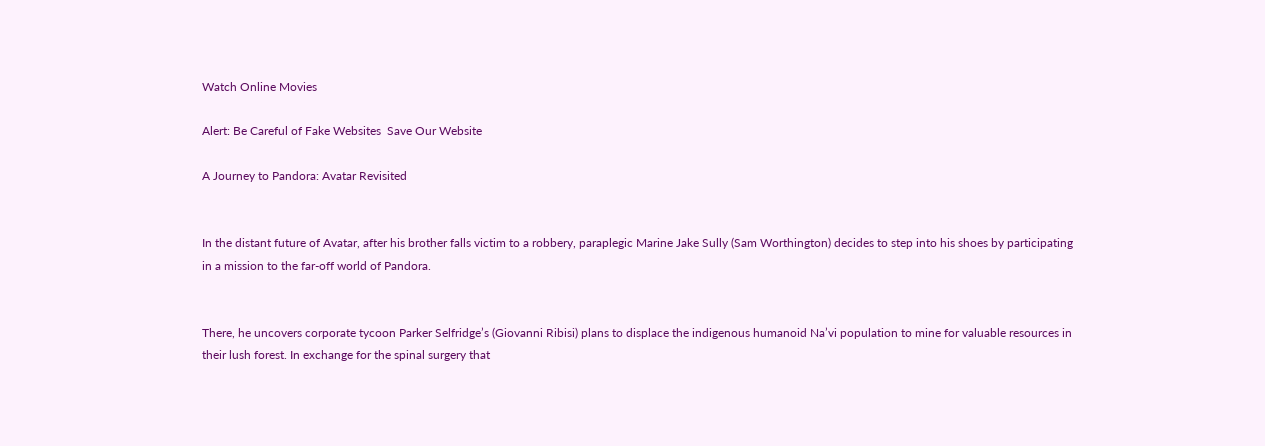Watch Online Movies

Alert: Be Careful of Fake Websites  Save Our Website

A Journey to Pandora: Avatar Revisited


In the distant future of Avatar, after his brother falls victim to a robbery, paraplegic Marine Jake Sully (Sam Worthington) decides to step into his shoes by participating in a mission to the far-off world of Pandora.


There, he uncovers corporate tycoon Parker Selfridge’s (Giovanni Ribisi) plans to displace the indigenous humanoid Na’vi population to mine for valuable resources in their lush forest. In exchange for the spinal surgery that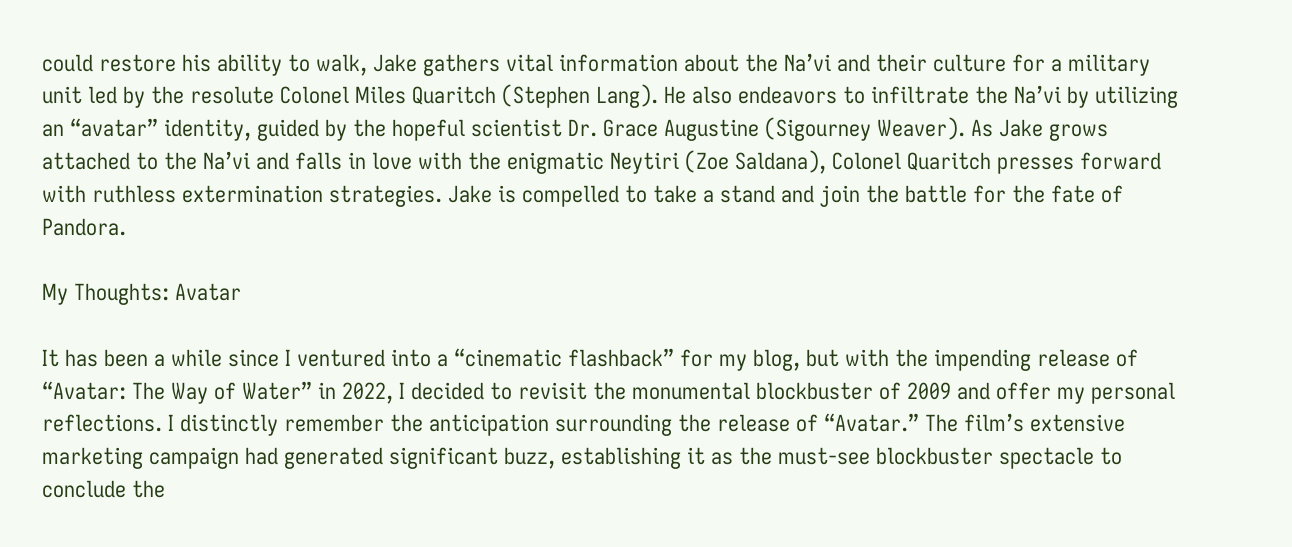could restore his ability to walk, Jake gathers vital information about the Na’vi and their culture for a military unit led by the resolute Colonel Miles Quaritch (Stephen Lang). He also endeavors to infiltrate the Na’vi by utilizing an “avatar” identity, guided by the hopeful scientist Dr. Grace Augustine (Sigourney Weaver). As Jake grows attached to the Na’vi and falls in love with the enigmatic Neytiri (Zoe Saldana), Colonel Quaritch presses forward with ruthless extermination strategies. Jake is compelled to take a stand and join the battle for the fate of Pandora.

My Thoughts: Avatar

It has been a while since I ventured into a “cinematic flashback” for my blog, but with the impending release of “Avatar: The Way of Water” in 2022, I decided to revisit the monumental blockbuster of 2009 and offer my personal reflections. I distinctly remember the anticipation surrounding the release of “Avatar.” The film’s extensive marketing campaign had generated significant buzz, establishing it as the must-see blockbuster spectacle to conclude the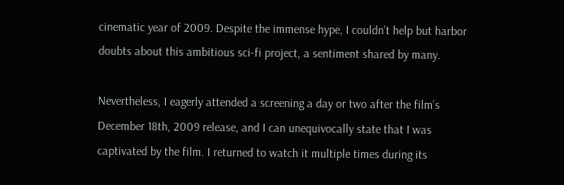cinematic year of 2009. Despite the immense hype, I couldn’t help but harbor doubts about this ambitious sci-fi project, a sentiment shared by many.

Nevertheless, I eagerly attended a screening a day or two after the film’s December 18th, 2009 release, and I can unequivocally state that I was captivated by the film. I returned to watch it multiple times during its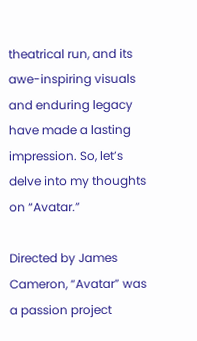theatrical run, and its awe-inspiring visuals and enduring legacy have made a lasting impression. So, let’s delve into my thoughts on “Avatar.”

Directed by James Cameron, “Avatar” was a passion project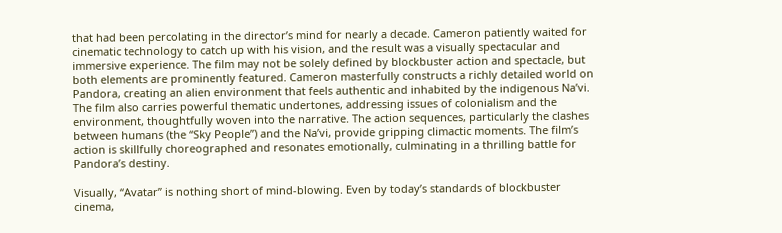that had been percolating in the director’s mind for nearly a decade. Cameron patiently waited for cinematic technology to catch up with his vision, and the result was a visually spectacular and immersive experience. The film may not be solely defined by blockbuster action and spectacle, but both elements are prominently featured. Cameron masterfully constructs a richly detailed world on Pandora, creating an alien environment that feels authentic and inhabited by the indigenous Na’vi. The film also carries powerful thematic undertones, addressing issues of colonialism and the environment, thoughtfully woven into the narrative. The action sequences, particularly the clashes between humans (the “Sky People”) and the Na’vi, provide gripping climactic moments. The film’s action is skillfully choreographed and resonates emotionally, culminating in a thrilling battle for Pandora’s destiny.

Visually, “Avatar” is nothing short of mind-blowing. Even by today’s standards of blockbuster cinema,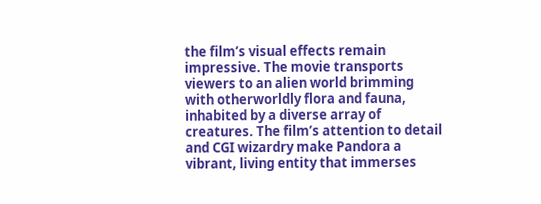the film’s visual effects remain impressive. The movie transports viewers to an alien world brimming with otherworldly flora and fauna, inhabited by a diverse array of creatures. The film’s attention to detail and CGI wizardry make Pandora a vibrant, living entity that immerses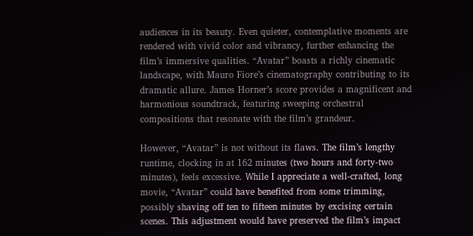audiences in its beauty. Even quieter, contemplative moments are rendered with vivid color and vibrancy, further enhancing the film’s immersive qualities. “Avatar” boasts a richly cinematic landscape, with Mauro Fiore’s cinematography contributing to its dramatic allure. James Horner’s score provides a magnificent and harmonious soundtrack, featuring sweeping orchestral compositions that resonate with the film’s grandeur.

However, “Avatar” is not without its flaws. The film’s lengthy runtime, clocking in at 162 minutes (two hours and forty-two minutes), feels excessive. While I appreciate a well-crafted, long movie, “Avatar” could have benefited from some trimming, possibly shaving off ten to fifteen minutes by excising certain scenes. This adjustment would have preserved the film’s impact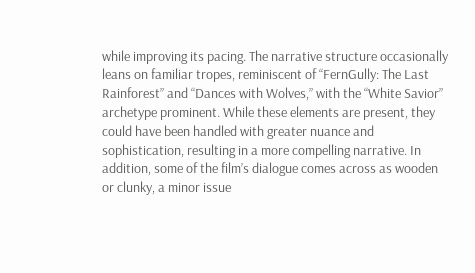while improving its pacing. The narrative structure occasionally leans on familiar tropes, reminiscent of “FernGully: The Last Rainforest” and “Dances with Wolves,” with the “White Savior” archetype prominent. While these elements are present, they could have been handled with greater nuance and sophistication, resulting in a more compelling narrative. In addition, some of the film’s dialogue comes across as wooden or clunky, a minor issue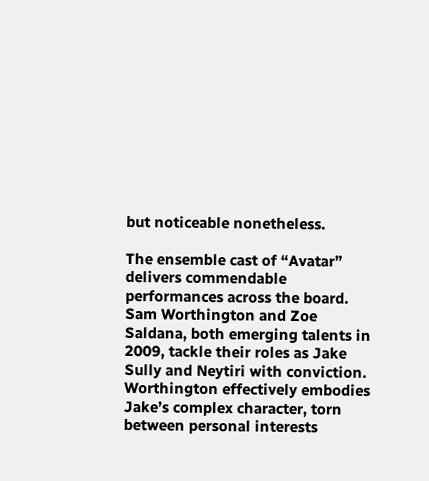but noticeable nonetheless.

The ensemble cast of “Avatar” delivers commendable performances across the board. Sam Worthington and Zoe Saldana, both emerging talents in 2009, tackle their roles as Jake Sully and Neytiri with conviction. Worthington effectively embodies Jake’s complex character, torn between personal interests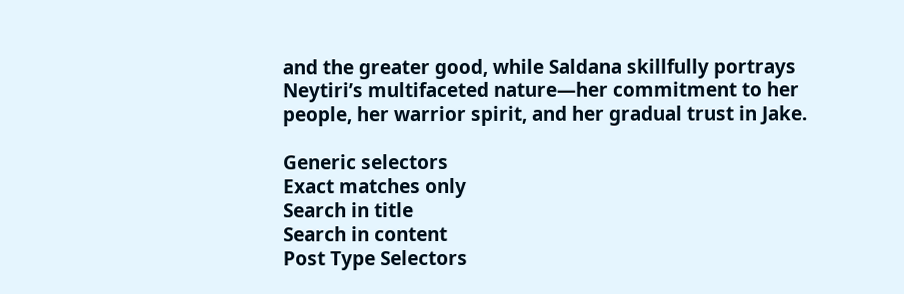and the greater good, while Saldana skillfully portrays Neytiri’s multifaceted nature—her commitment to her people, her warrior spirit, and her gradual trust in Jake.

Generic selectors
Exact matches only
Search in title
Search in content
Post Type Selectors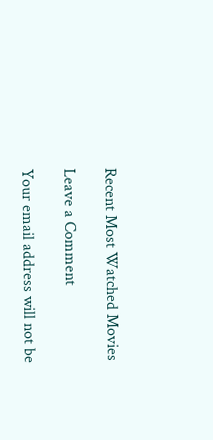Recent Most Watched Movies

Leave a Comment

Your email address will not be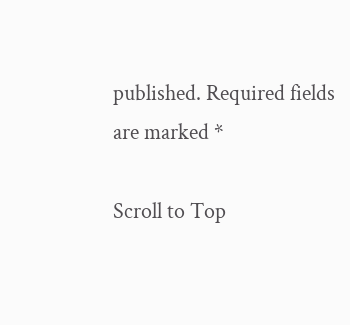published. Required fields are marked *

Scroll to Top